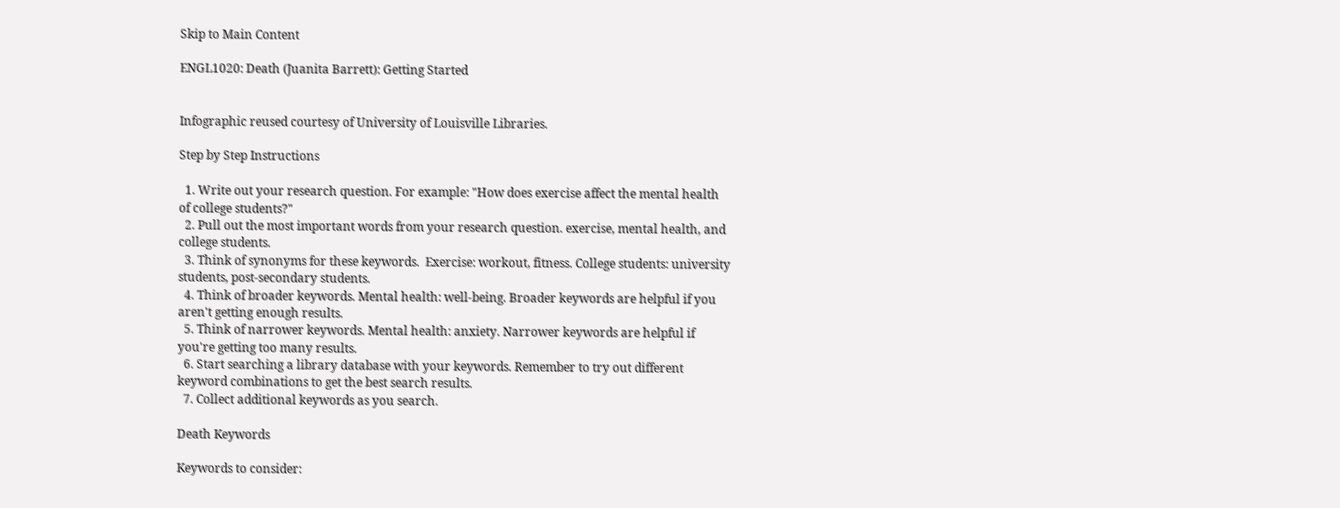Skip to Main Content

ENGL1020: Death (Juanita Barrett): Getting Started


Infographic reused courtesy of University of Louisville Libraries.

Step by Step Instructions

  1. Write out your research question. For example: "How does exercise affect the mental health of college students?"
  2. Pull out the most important words from your research question. exercise, mental health, and college students.
  3. Think of synonyms for these keywords.  Exercise: workout, fitness. College students: university students, post-secondary students.
  4. Think of broader keywords. Mental health: well-being. Broader keywords are helpful if you aren't getting enough results.
  5. Think of narrower keywords. Mental health: anxiety. Narrower keywords are helpful if you're getting too many results.
  6. Start searching a library database with your keywords. Remember to try out different keyword combinations to get the best search results.
  7. Collect additional keywords as you search.

Death Keywords

Keywords to consider: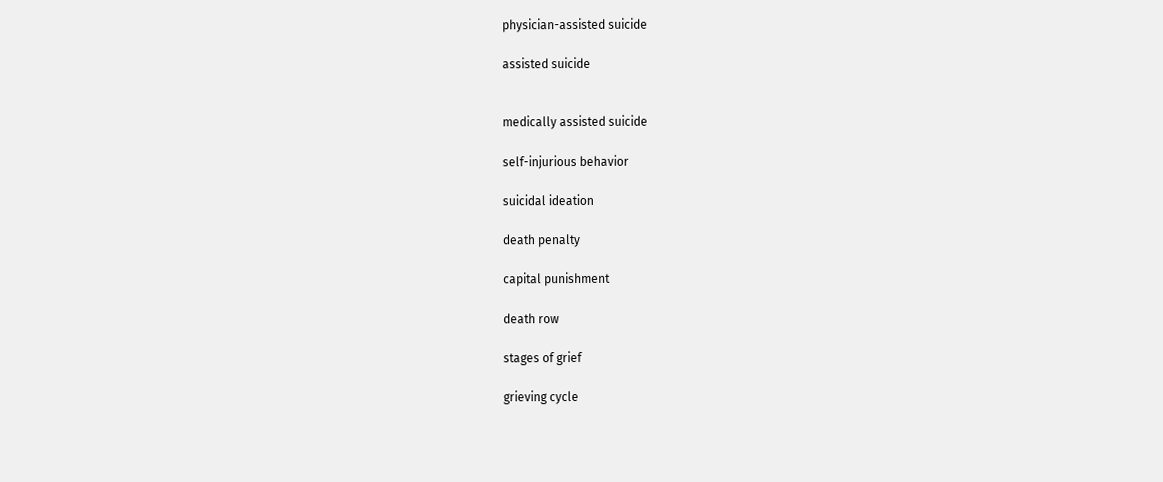physician-assisted suicide

assisted suicide


medically assisted suicide

self-injurious behavior

suicidal ideation

death penalty

capital punishment

death row

stages of grief

grieving cycle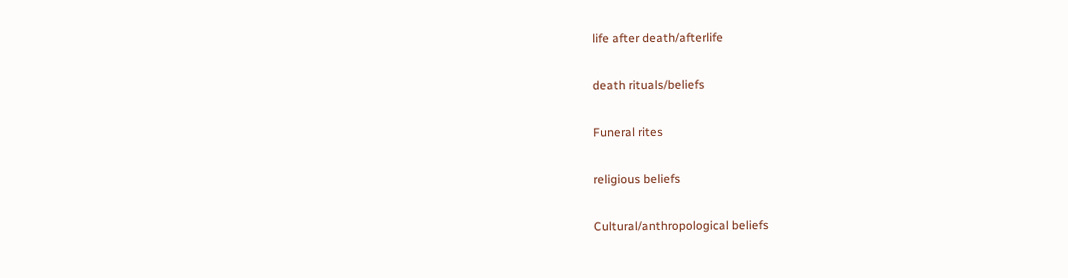life after death/afterlife

death rituals/beliefs

Funeral rites

religious beliefs

Cultural/anthropological beliefs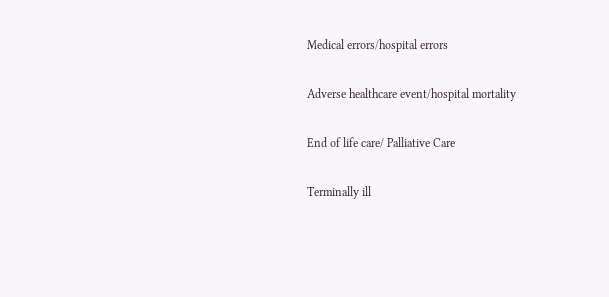Medical errors/hospital errors

Adverse healthcare event/hospital mortality

End of life care/ Palliative Care

Terminally ill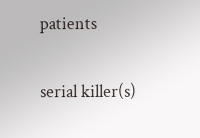patients

serial killer(s)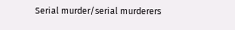Serial murder/serial murderers